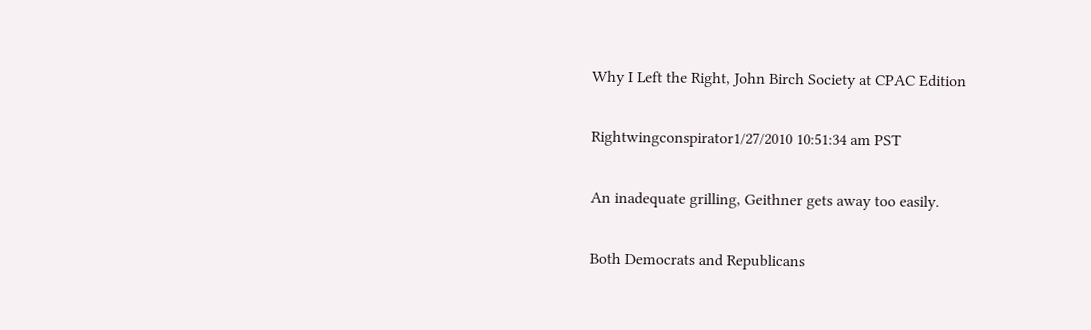Why I Left the Right, John Birch Society at CPAC Edition

Rightwingconspirator1/27/2010 10:51:34 am PST

An inadequate grilling, Geithner gets away too easily.

Both Democrats and Republicans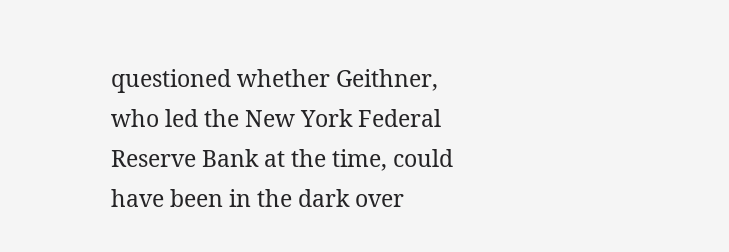questioned whether Geithner, who led the New York Federal Reserve Bank at the time, could have been in the dark over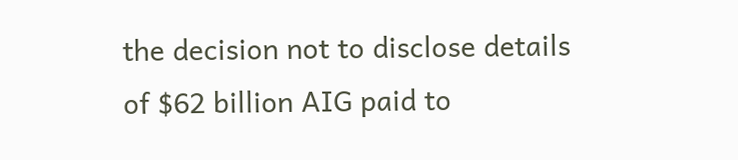the decision not to disclose details of $62 billion AIG paid to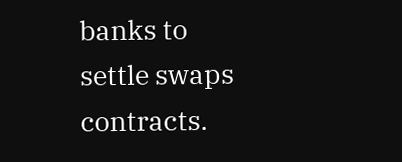banks to settle swaps contracts.